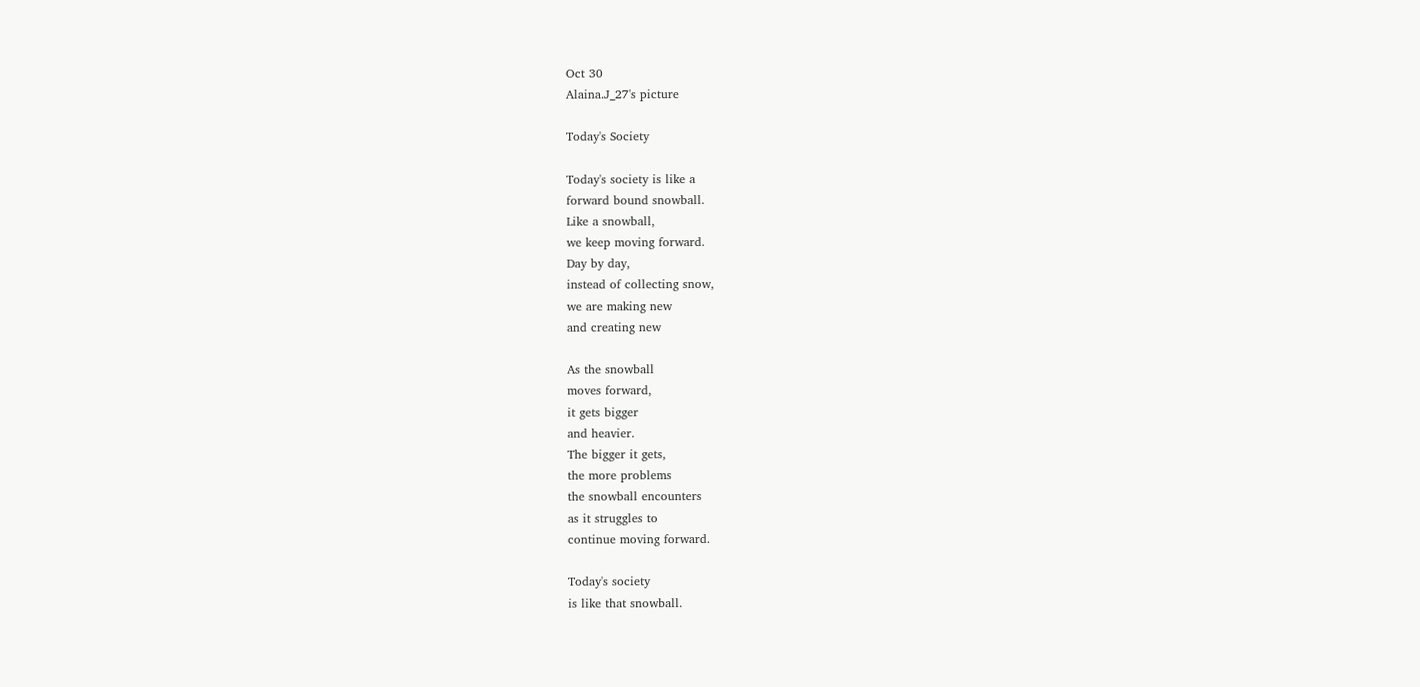Oct 30
Alaina.J_27's picture

Today's Society

Today's society is like a
forward bound snowball.
Like a snowball,
we keep moving forward.
Day by day,
instead of collecting snow,
we are making new
and creating new

As the snowball
moves forward,
it gets bigger
and heavier.
The bigger it gets,
the more problems
the snowball encounters
as it struggles to
continue moving forward.

Today's society
is like that snowball.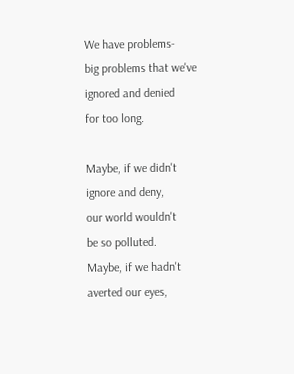We have problems-
big problems that we've
ignored and denied
for too long.

Maybe, if we didn't
ignore and deny,
our world wouldn't
be so polluted.
Maybe, if we hadn't
averted our eyes,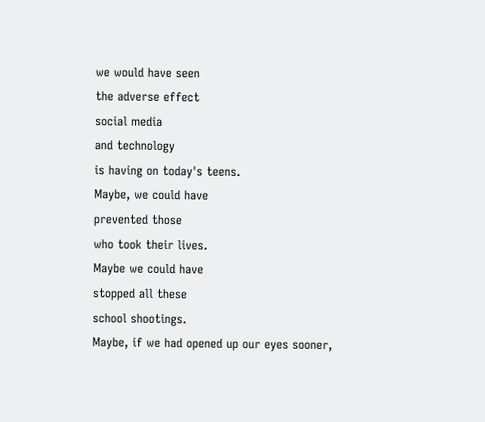we would have seen
the adverse effect
social media
and technology
is having on today's teens.
Maybe, we could have
prevented those
who took their lives.
Maybe we could have
stopped all these
school shootings.
Maybe, if we had opened up our eyes sooner,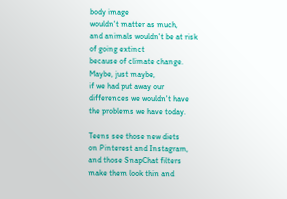body image
wouldn't matter as much,
and animals wouldn't be at risk
of going extinct
because of climate change.
Maybe, just maybe,
if we had put away our
differences we wouldn't have
the problems we have today.

Teens see those new diets
on Pinterest and Instagram,
and those SnapChat filters
make them look thin and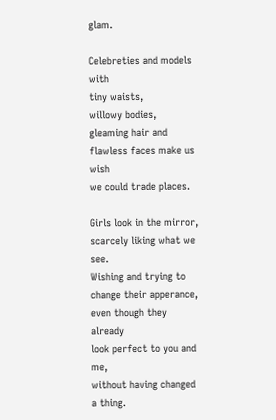glam.

Celebreties and models with
tiny waists,
willowy bodies,
gleaming hair and
flawless faces make us wish
we could trade places.

Girls look in the mirror,
scarcely liking what we see.
Wishing and trying to
change their apperance,
even though they already
look perfect to you and me,
without having changed a thing.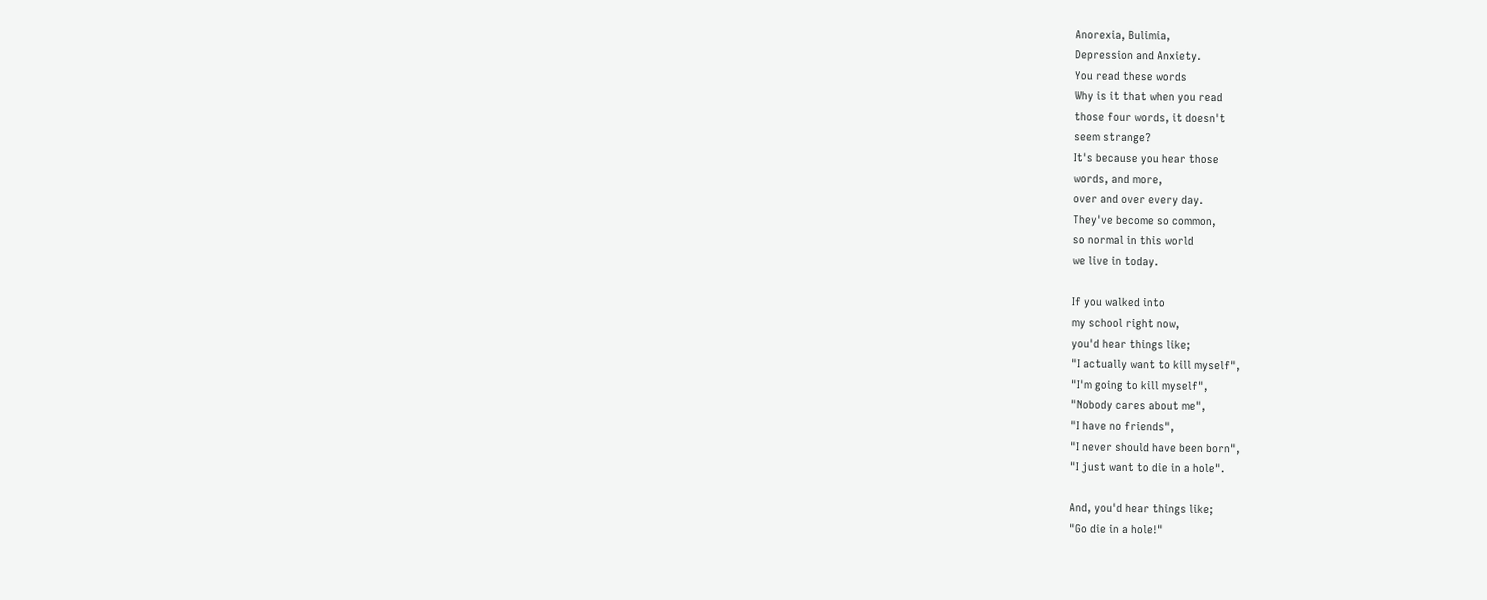Anorexia, Bulimia,
Depression and Anxiety.
You read these words
Why is it that when you read
those four words, it doesn't
seem strange?
It's because you hear those
words, and more,
over and over every day.
They've become so common,
so normal in this world
we live in today.

If you walked into
my school right now,
you'd hear things like;
"I actually want to kill myself",
"I'm going to kill myself",
"Nobody cares about me",
"I have no friends",
"I never should have been born",
"I just want to die in a hole".

And, you'd hear things like;
"Go die in a hole!"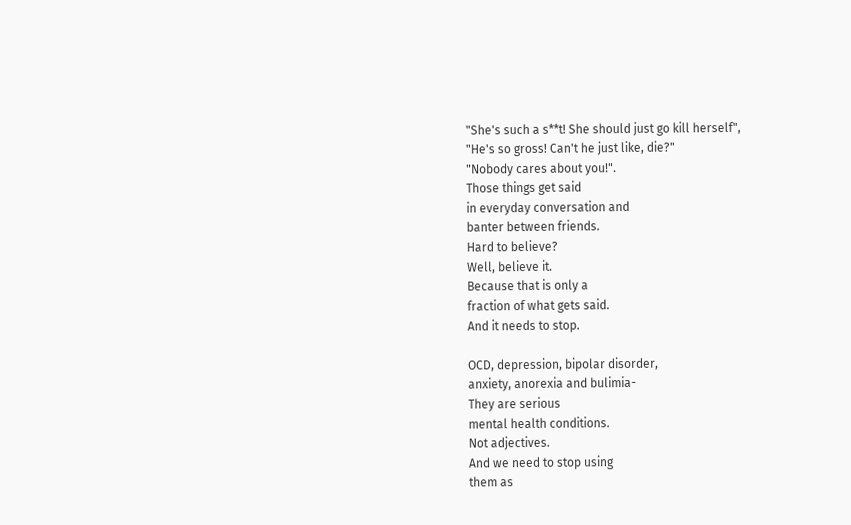"She's such a s**t! She should just go kill herself",
"He's so gross! Can't he just like, die?"
"Nobody cares about you!".
Those things get said
in everyday conversation and
banter between friends.
Hard to believe?
Well, believe it.
Because that is only a
fraction of what gets said.
And it needs to stop.

OCD, depression, bipolar disorder,
anxiety, anorexia and bulimia-
They are serious
mental health conditions.
Not adjectives.
And we need to stop using
them as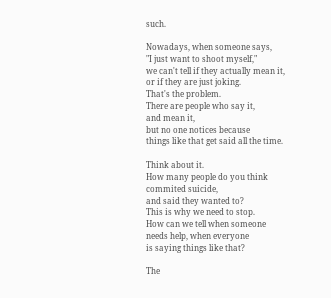such.

Nowadays, when someone says,
"I just want to shoot myself,"
we can't tell if they actually mean it,
or if they are just joking.
That's the problem.
There are people who say it,
and mean it,
but no one notices because
things like that get said all the time.

Think about it.
How many people do you think
commited suicide,
and said they wanted to?
This is why we need to stop.
How can we tell when someone
needs help, when everyone
is saying things like that?

The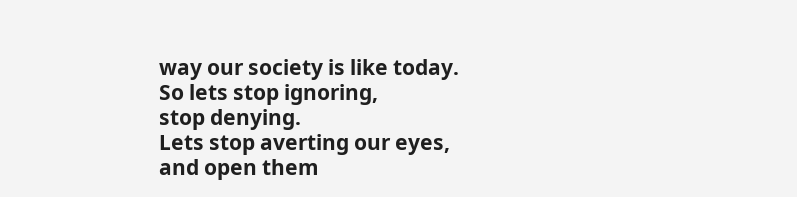way our society is like today.
So lets stop ignoring,
stop denying.
Lets stop averting our eyes,
and open them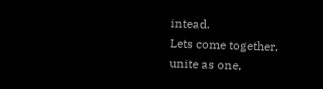intead.
Lets come together,
unite as one,